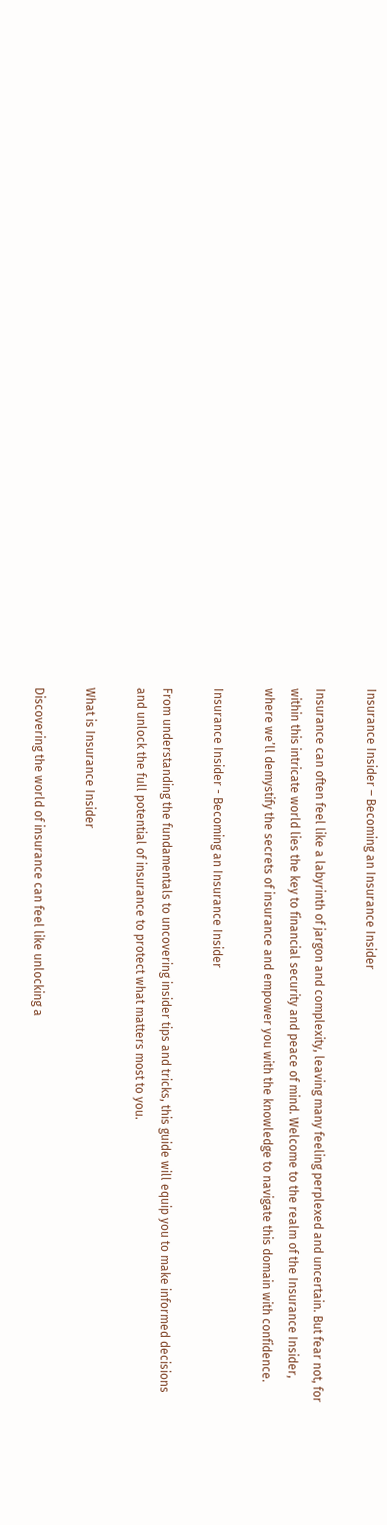Insurance Insider – Becoming an Insurance Insider

Insurance can often feel like a labyrinth of jargon and complexity, leaving many feeling perplexed and uncertain. But fear not, for within this intricate world lies the key to financial security and peace of mind. Welcome to the realm of the Insurance Insider, where we’ll demystify the secrets of insurance and empower you with the knowledge to navigate this domain with confidence.

Insurance Insider - Becoming an Insurance Insider

From understanding the fundamentals to uncovering insider tips and tricks, this guide will equip you to make informed decisions and unlock the full potential of insurance to protect what matters most to you.

What is Insurance Insider

Discovering the world of insurance can feel like unlocking a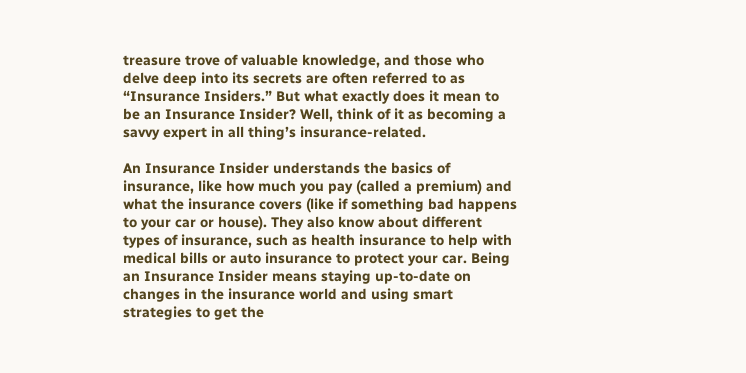treasure trove of valuable knowledge, and those who delve deep into its secrets are often referred to as “Insurance Insiders.” But what exactly does it mean to be an Insurance Insider? Well, think of it as becoming a savvy expert in all thing’s insurance-related.

An Insurance Insider understands the basics of insurance, like how much you pay (called a premium) and what the insurance covers (like if something bad happens to your car or house). They also know about different types of insurance, such as health insurance to help with medical bills or auto insurance to protect your car. Being an Insurance Insider means staying up-to-date on changes in the insurance world and using smart strategies to get the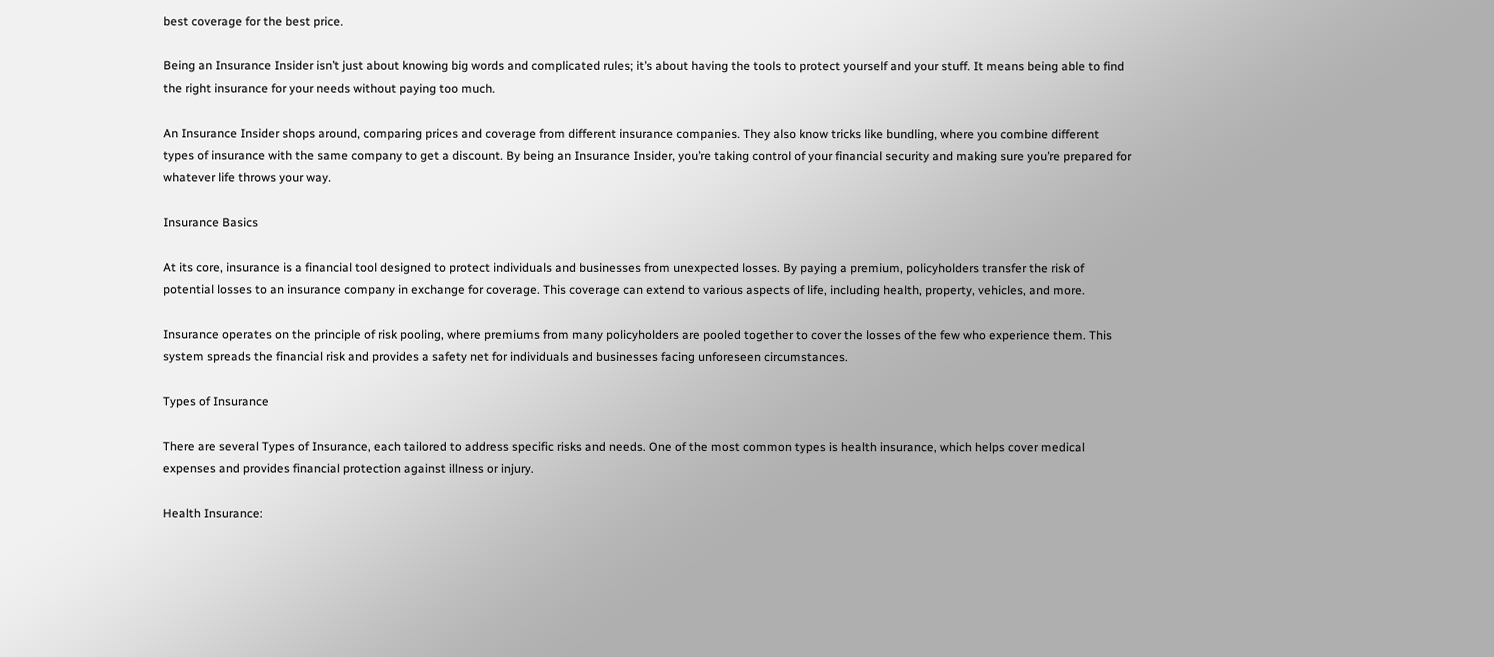best coverage for the best price.

Being an Insurance Insider isn’t just about knowing big words and complicated rules; it’s about having the tools to protect yourself and your stuff. It means being able to find the right insurance for your needs without paying too much.

An Insurance Insider shops around, comparing prices and coverage from different insurance companies. They also know tricks like bundling, where you combine different types of insurance with the same company to get a discount. By being an Insurance Insider, you’re taking control of your financial security and making sure you’re prepared for whatever life throws your way.

Insurance Basics

At its core, insurance is a financial tool designed to protect individuals and businesses from unexpected losses. By paying a premium, policyholders transfer the risk of potential losses to an insurance company in exchange for coverage. This coverage can extend to various aspects of life, including health, property, vehicles, and more.

Insurance operates on the principle of risk pooling, where premiums from many policyholders are pooled together to cover the losses of the few who experience them. This system spreads the financial risk and provides a safety net for individuals and businesses facing unforeseen circumstances.

Types of Insurance

There are several Types of Insurance, each tailored to address specific risks and needs. One of the most common types is health insurance, which helps cover medical expenses and provides financial protection against illness or injury.

Health Insurance: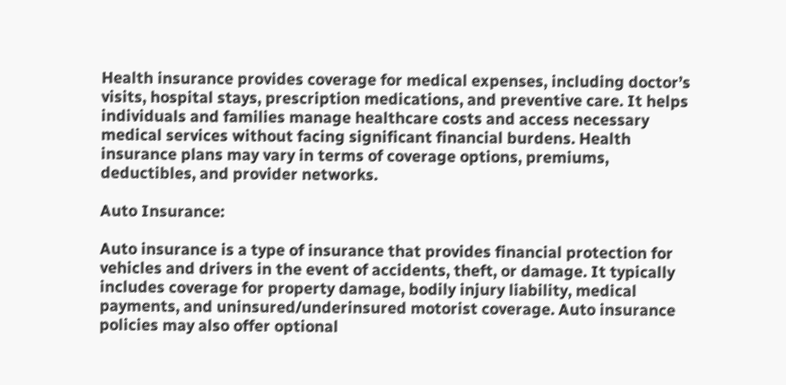Health insurance provides coverage for medical expenses, including doctor’s visits, hospital stays, prescription medications, and preventive care. It helps individuals and families manage healthcare costs and access necessary medical services without facing significant financial burdens. Health insurance plans may vary in terms of coverage options, premiums, deductibles, and provider networks.

Auto Insurance:

Auto insurance is a type of insurance that provides financial protection for vehicles and drivers in the event of accidents, theft, or damage. It typically includes coverage for property damage, bodily injury liability, medical payments, and uninsured/underinsured motorist coverage. Auto insurance policies may also offer optional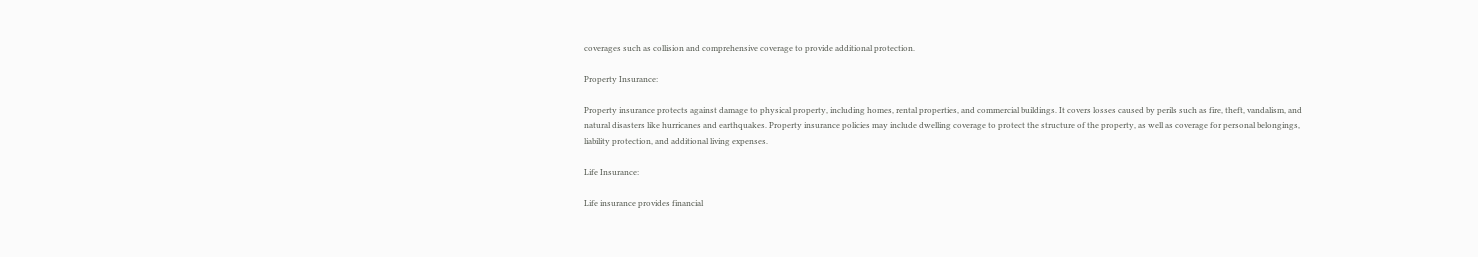coverages such as collision and comprehensive coverage to provide additional protection.

Property Insurance:

Property insurance protects against damage to physical property, including homes, rental properties, and commercial buildings. It covers losses caused by perils such as fire, theft, vandalism, and natural disasters like hurricanes and earthquakes. Property insurance policies may include dwelling coverage to protect the structure of the property, as well as coverage for personal belongings, liability protection, and additional living expenses.

Life Insurance:

Life insurance provides financial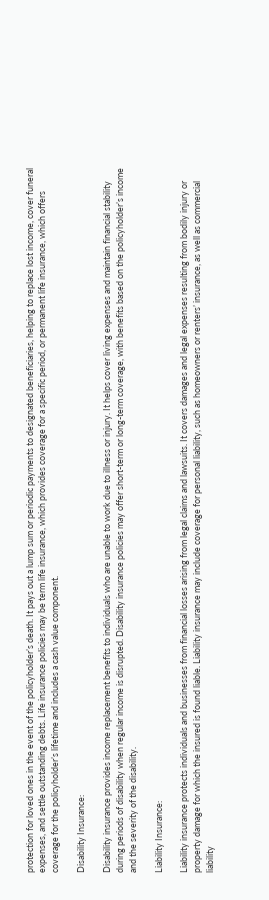protection for loved ones in the event of the policyholder’s death. It pays out a lump sum or periodic payments to designated beneficiaries, helping to replace lost income, cover funeral expenses, and settle outstanding debts. Life insurance policies may be term life insurance, which provides coverage for a specific period, or permanent life insurance, which offers coverage for the policyholder’s lifetime and includes a cash value component.

Disability Insurance:

Disability insurance provides income replacement benefits to individuals who are unable to work due to illness or injury. It helps cover living expenses and maintain financial stability during periods of disability when regular income is disrupted. Disability insurance policies may offer short-term or long-term coverage, with benefits based on the policyholder’s income and the severity of the disability.

Liability Insurance:

Liability insurance protects individuals and businesses from financial losses arising from legal claims and lawsuits. It covers damages and legal expenses resulting from bodily injury or property damage for which the insured is found liable. Liability insurance may include coverage for personal liability, such as homeowners or renters’ insurance, as well as commercial liability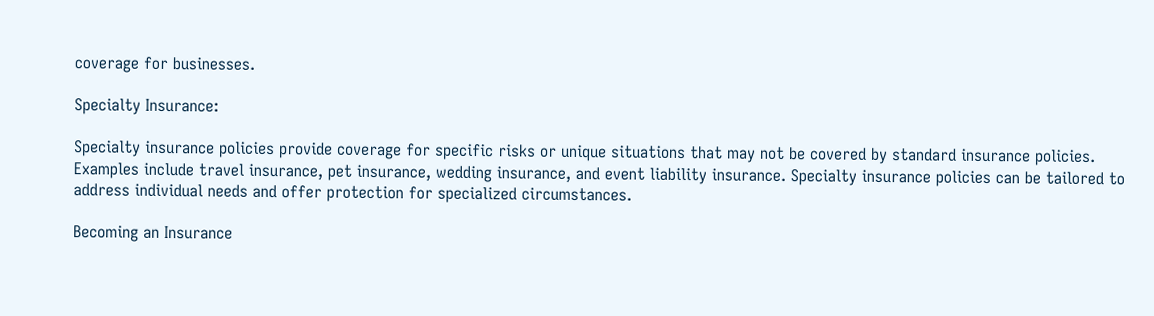coverage for businesses.

Specialty Insurance:

Specialty insurance policies provide coverage for specific risks or unique situations that may not be covered by standard insurance policies. Examples include travel insurance, pet insurance, wedding insurance, and event liability insurance. Specialty insurance policies can be tailored to address individual needs and offer protection for specialized circumstances.

Becoming an Insurance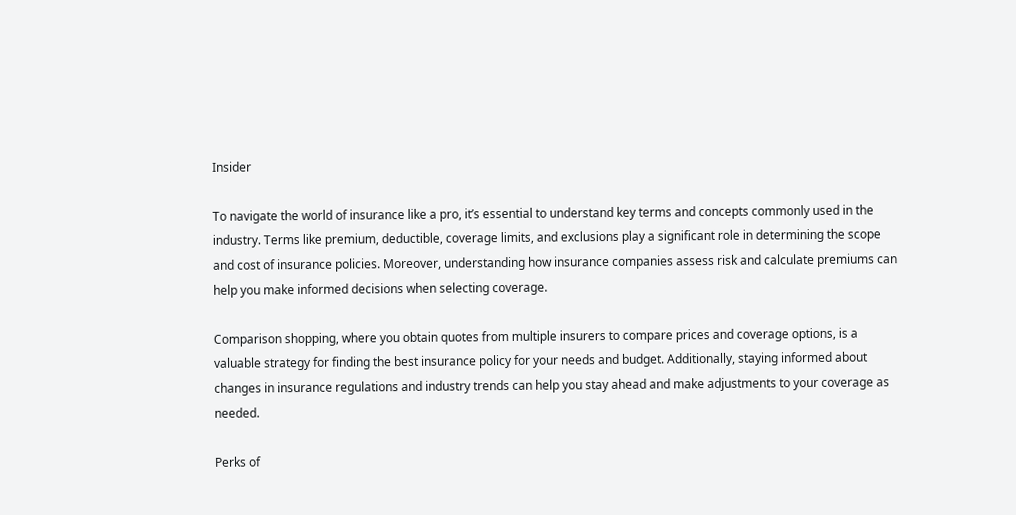Insider

To navigate the world of insurance like a pro, it’s essential to understand key terms and concepts commonly used in the industry. Terms like premium, deductible, coverage limits, and exclusions play a significant role in determining the scope and cost of insurance policies. Moreover, understanding how insurance companies assess risk and calculate premiums can help you make informed decisions when selecting coverage.

Comparison shopping, where you obtain quotes from multiple insurers to compare prices and coverage options, is a valuable strategy for finding the best insurance policy for your needs and budget. Additionally, staying informed about changes in insurance regulations and industry trends can help you stay ahead and make adjustments to your coverage as needed.

Perks of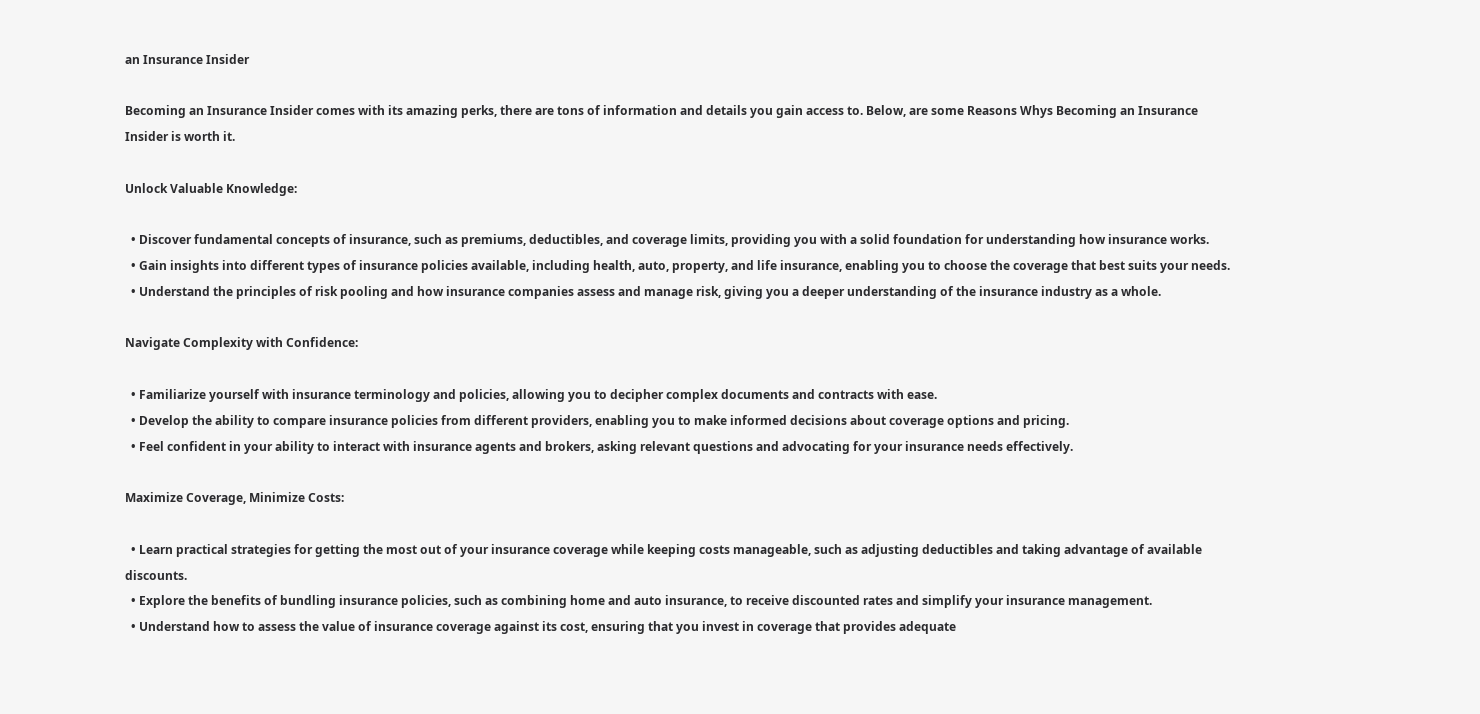an Insurance Insider

Becoming an Insurance Insider comes with its amazing perks, there are tons of information and details you gain access to. Below, are some Reasons Whys Becoming an Insurance Insider is worth it.

Unlock Valuable Knowledge:

  • Discover fundamental concepts of insurance, such as premiums, deductibles, and coverage limits, providing you with a solid foundation for understanding how insurance works.
  • Gain insights into different types of insurance policies available, including health, auto, property, and life insurance, enabling you to choose the coverage that best suits your needs.
  • Understand the principles of risk pooling and how insurance companies assess and manage risk, giving you a deeper understanding of the insurance industry as a whole.

Navigate Complexity with Confidence:

  • Familiarize yourself with insurance terminology and policies, allowing you to decipher complex documents and contracts with ease.
  • Develop the ability to compare insurance policies from different providers, enabling you to make informed decisions about coverage options and pricing.
  • Feel confident in your ability to interact with insurance agents and brokers, asking relevant questions and advocating for your insurance needs effectively.

Maximize Coverage, Minimize Costs:

  • Learn practical strategies for getting the most out of your insurance coverage while keeping costs manageable, such as adjusting deductibles and taking advantage of available discounts.
  • Explore the benefits of bundling insurance policies, such as combining home and auto insurance, to receive discounted rates and simplify your insurance management.
  • Understand how to assess the value of insurance coverage against its cost, ensuring that you invest in coverage that provides adequate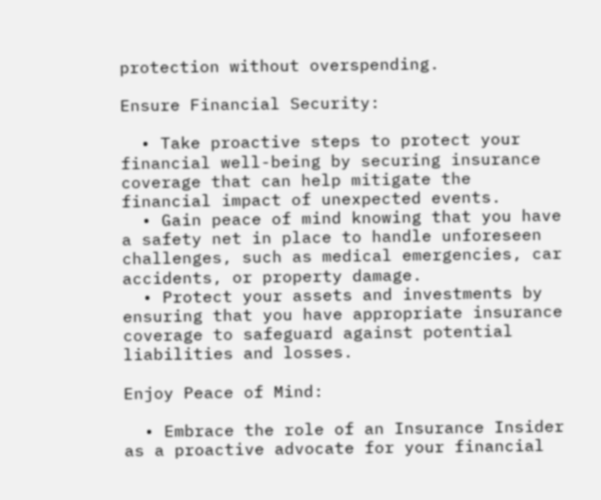protection without overspending.

Ensure Financial Security:

  • Take proactive steps to protect your financial well-being by securing insurance coverage that can help mitigate the financial impact of unexpected events.
  • Gain peace of mind knowing that you have a safety net in place to handle unforeseen challenges, such as medical emergencies, car accidents, or property damage.
  • Protect your assets and investments by ensuring that you have appropriate insurance coverage to safeguard against potential liabilities and losses.

Enjoy Peace of Mind:

  • Embrace the role of an Insurance Insider as a proactive advocate for your financial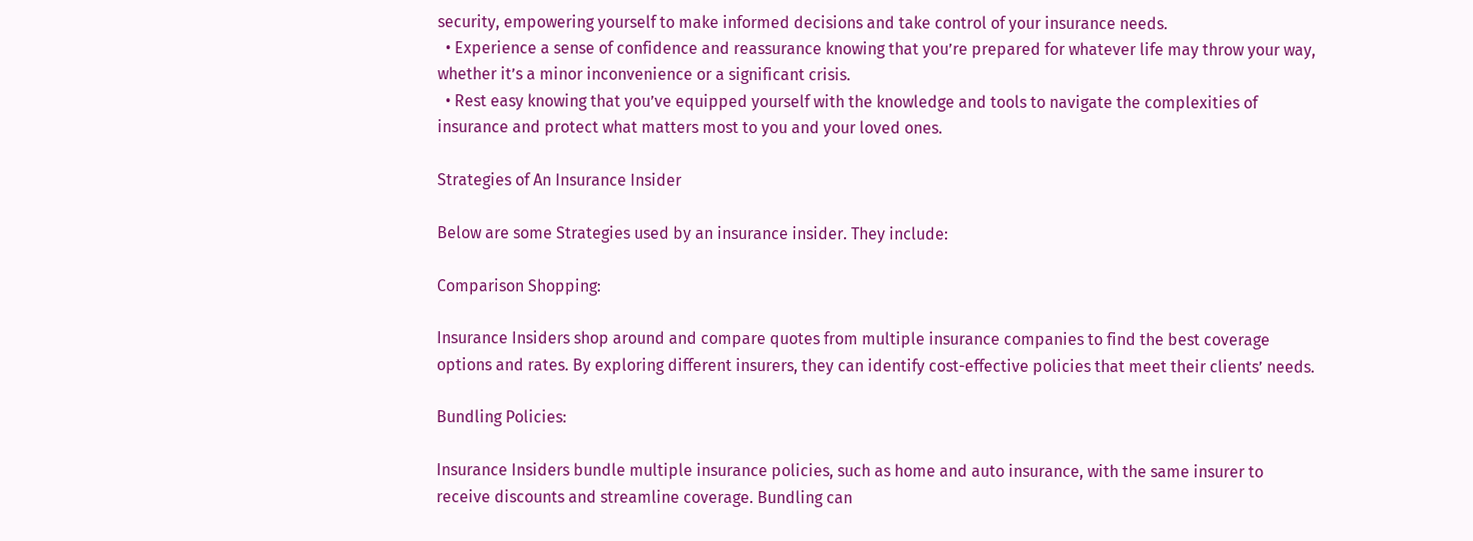security, empowering yourself to make informed decisions and take control of your insurance needs.
  • Experience a sense of confidence and reassurance knowing that you’re prepared for whatever life may throw your way, whether it’s a minor inconvenience or a significant crisis.
  • Rest easy knowing that you’ve equipped yourself with the knowledge and tools to navigate the complexities of insurance and protect what matters most to you and your loved ones.

Strategies of An Insurance Insider

Below are some Strategies used by an insurance insider. They include:

Comparison Shopping:

Insurance Insiders shop around and compare quotes from multiple insurance companies to find the best coverage options and rates. By exploring different insurers, they can identify cost-effective policies that meet their clients’ needs.

Bundling Policies:

Insurance Insiders bundle multiple insurance policies, such as home and auto insurance, with the same insurer to receive discounts and streamline coverage. Bundling can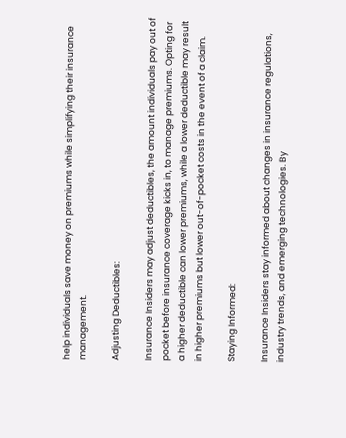help individuals save money on premiums while simplifying their insurance management.

Adjusting Deductibles:

Insurance Insiders may adjust deductibles, the amount individuals pay out of pocket before insurance coverage kicks in, to manage premiums. Opting for a higher deductible can lower premiums, while a lower deductible may result in higher premiums but lower out-of-pocket costs in the event of a claim.

Staying Informed:

Insurance Insiders stay informed about changes in insurance regulations, industry trends, and emerging technologies. By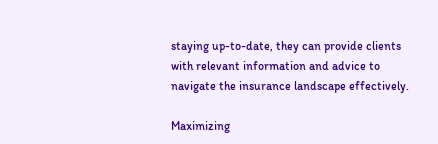staying up-to-date, they can provide clients with relevant information and advice to navigate the insurance landscape effectively.

Maximizing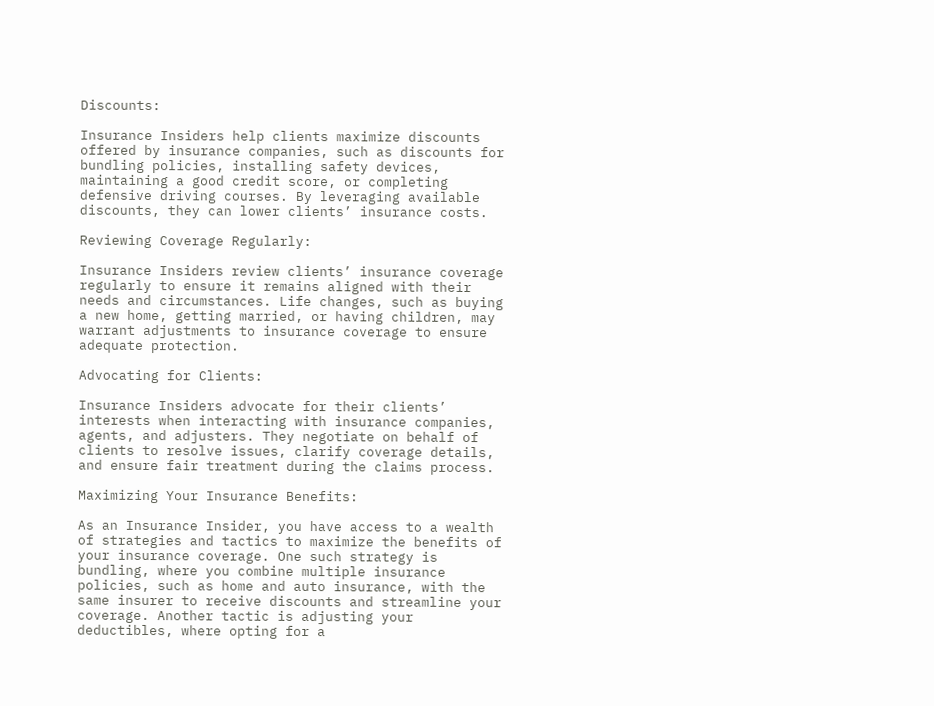Discounts:

Insurance Insiders help clients maximize discounts offered by insurance companies, such as discounts for bundling policies, installing safety devices, maintaining a good credit score, or completing defensive driving courses. By leveraging available discounts, they can lower clients’ insurance costs.

Reviewing Coverage Regularly:

Insurance Insiders review clients’ insurance coverage regularly to ensure it remains aligned with their needs and circumstances. Life changes, such as buying a new home, getting married, or having children, may warrant adjustments to insurance coverage to ensure adequate protection.

Advocating for Clients:

Insurance Insiders advocate for their clients’ interests when interacting with insurance companies, agents, and adjusters. They negotiate on behalf of clients to resolve issues, clarify coverage details, and ensure fair treatment during the claims process.

Maximizing Your Insurance Benefits:

As an Insurance Insider, you have access to a wealth of strategies and tactics to maximize the benefits of your insurance coverage. One such strategy is bundling, where you combine multiple insurance policies, such as home and auto insurance, with the same insurer to receive discounts and streamline your coverage. Another tactic is adjusting your deductibles, where opting for a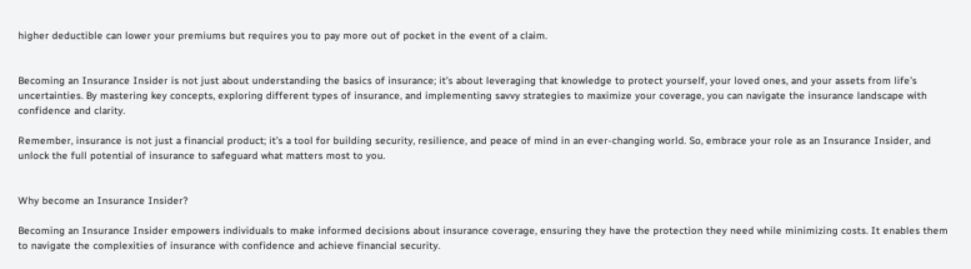higher deductible can lower your premiums but requires you to pay more out of pocket in the event of a claim.


Becoming an Insurance Insider is not just about understanding the basics of insurance; it’s about leveraging that knowledge to protect yourself, your loved ones, and your assets from life’s uncertainties. By mastering key concepts, exploring different types of insurance, and implementing savvy strategies to maximize your coverage, you can navigate the insurance landscape with confidence and clarity.

Remember, insurance is not just a financial product; it’s a tool for building security, resilience, and peace of mind in an ever-changing world. So, embrace your role as an Insurance Insider, and unlock the full potential of insurance to safeguard what matters most to you.


Why become an Insurance Insider?

Becoming an Insurance Insider empowers individuals to make informed decisions about insurance coverage, ensuring they have the protection they need while minimizing costs. It enables them to navigate the complexities of insurance with confidence and achieve financial security.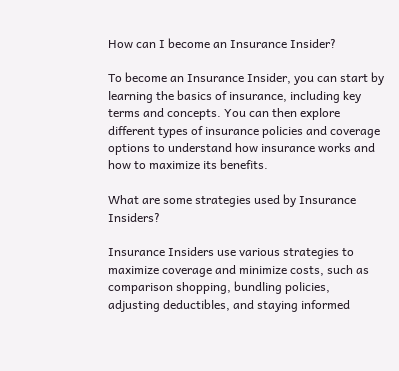How can I become an Insurance Insider?

To become an Insurance Insider, you can start by learning the basics of insurance, including key terms and concepts. You can then explore different types of insurance policies and coverage options to understand how insurance works and how to maximize its benefits.

What are some strategies used by Insurance Insiders?

Insurance Insiders use various strategies to maximize coverage and minimize costs, such as comparison shopping, bundling policies, adjusting deductibles, and staying informed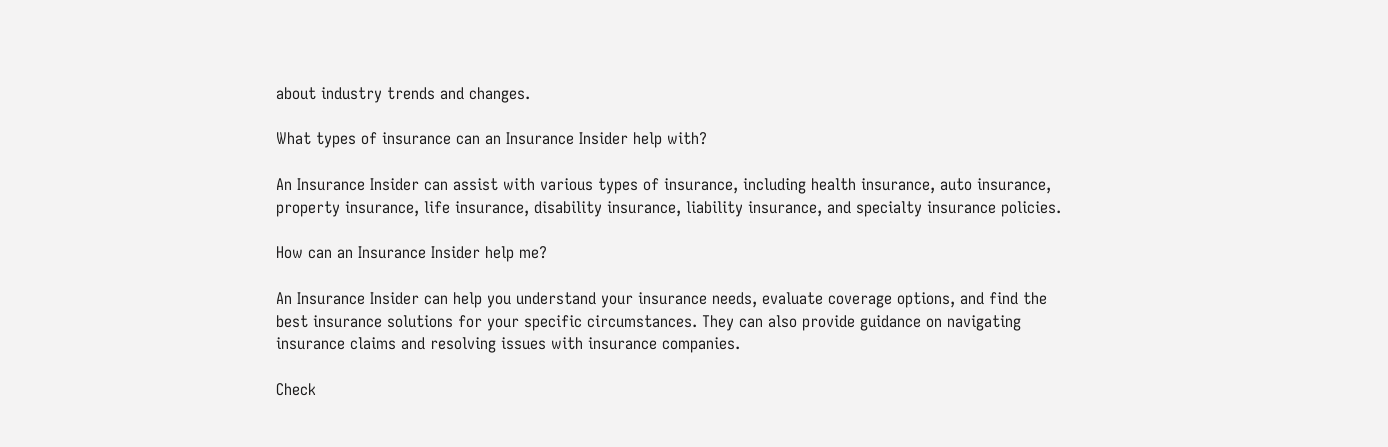about industry trends and changes.

What types of insurance can an Insurance Insider help with?

An Insurance Insider can assist with various types of insurance, including health insurance, auto insurance, property insurance, life insurance, disability insurance, liability insurance, and specialty insurance policies.

How can an Insurance Insider help me?

An Insurance Insider can help you understand your insurance needs, evaluate coverage options, and find the best insurance solutions for your specific circumstances. They can also provide guidance on navigating insurance claims and resolving issues with insurance companies.

Check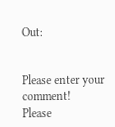Out:


Please enter your comment!
Please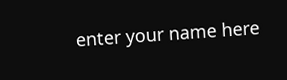enter your name here